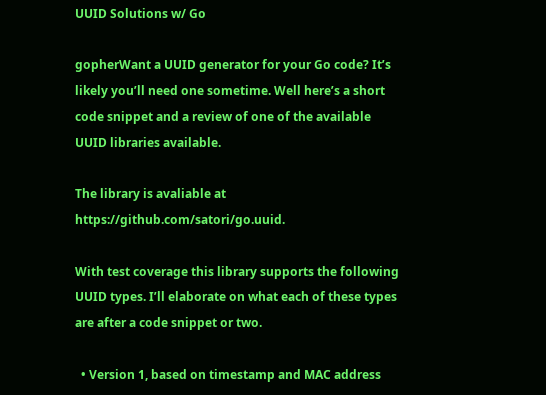UUID Solutions w/ Go

gopherWant a UUID generator for your Go code? It’s likely you’ll need one sometime. Well here’s a short code snippet and a review of one of the available UUID libraries available.

The library is avaliable at https://github.com/satori/go.uuid.

With test coverage this library supports the following UUID types. I’ll elaborate on what each of these types are after a code snippet or two.

  • Version 1, based on timestamp and MAC address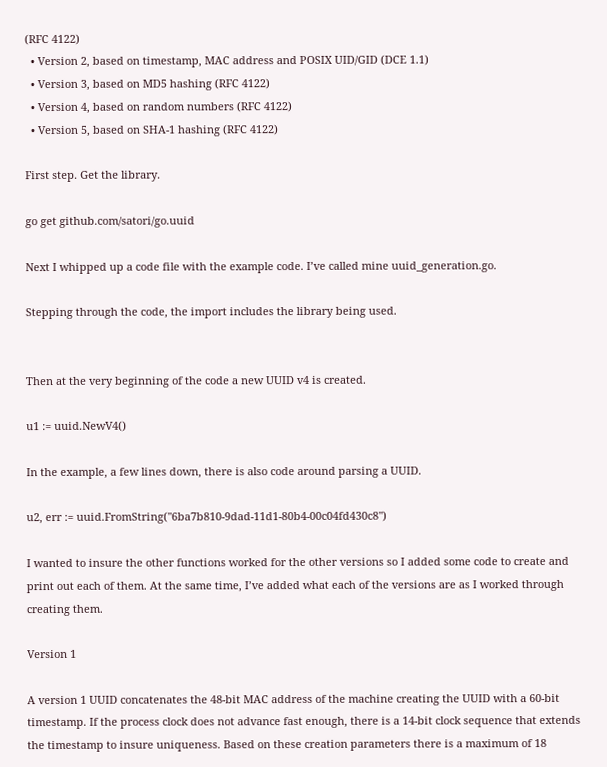(RFC 4122)
  • Version 2, based on timestamp, MAC address and POSIX UID/GID (DCE 1.1)
  • Version 3, based on MD5 hashing (RFC 4122)
  • Version 4, based on random numbers (RFC 4122)
  • Version 5, based on SHA-1 hashing (RFC 4122)

First step. Get the library.

go get github.com/satori/go.uuid

Next I whipped up a code file with the example code. I’ve called mine uuid_generation.go.

Stepping through the code, the import includes the library being used.


Then at the very beginning of the code a new UUID v4 is created.

u1 := uuid.NewV4()

In the example, a few lines down, there is also code around parsing a UUID.

u2, err := uuid.FromString("6ba7b810-9dad-11d1-80b4-00c04fd430c8")

I wanted to insure the other functions worked for the other versions so I added some code to create and print out each of them. At the same time, I’ve added what each of the versions are as I worked through creating them.

Version 1

A version 1 UUID concatenates the 48-bit MAC address of the machine creating the UUID with a 60-bit timestamp. If the process clock does not advance fast enough, there is a 14-bit clock sequence that extends the timestamp to insure uniqueness. Based on these creation parameters there is a maximum of 18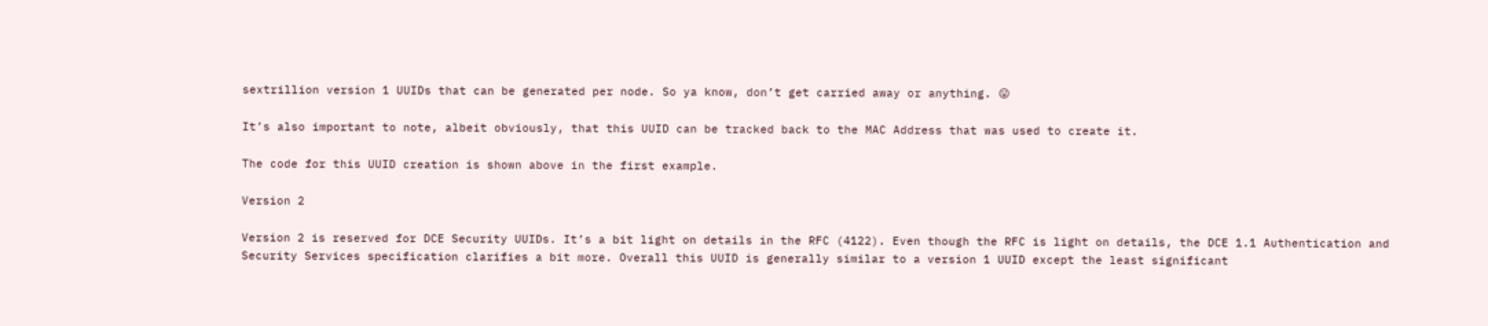sextrillion version 1 UUIDs that can be generated per node. So ya know, don’t get carried away or anything. 😛

It’s also important to note, albeit obviously, that this UUID can be tracked back to the MAC Address that was used to create it.

The code for this UUID creation is shown above in the first example.

Version 2

Version 2 is reserved for DCE Security UUIDs. It’s a bit light on details in the RFC (4122). Even though the RFC is light on details, the DCE 1.1 Authentication and Security Services specification clarifies a bit more. Overall this UUID is generally similar to a version 1 UUID except the least significant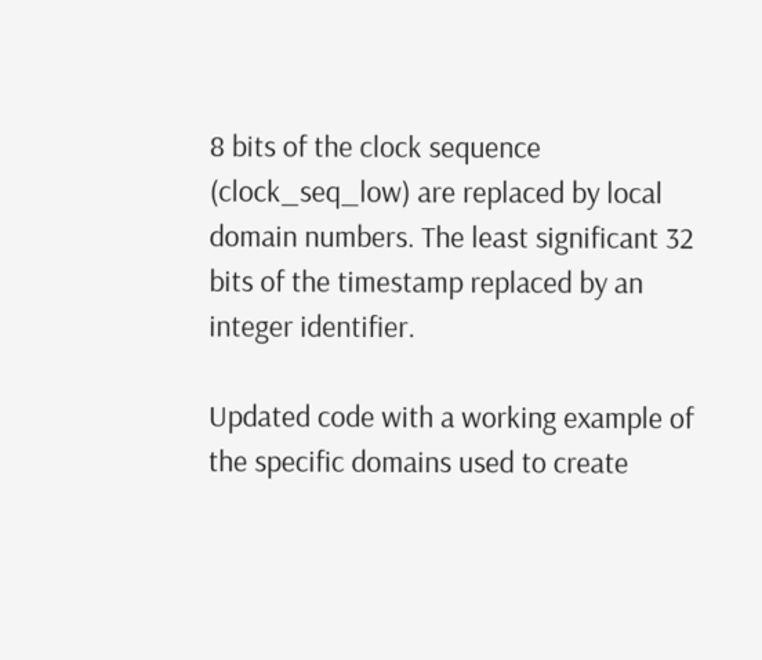8 bits of the clock sequence (clock_seq_low) are replaced by local domain numbers. The least significant 32 bits of the timestamp replaced by an integer identifier.

Updated code with a working example of the specific domains used to create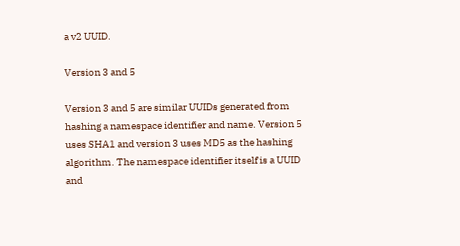a v2 UUID.

Version 3 and 5

Version 3 and 5 are similar UUIDs generated from hashing a namespace identifier and name. Version 5 uses SHA1 and version 3 uses MD5 as the hashing algorithm. The namespace identifier itself is a UUID and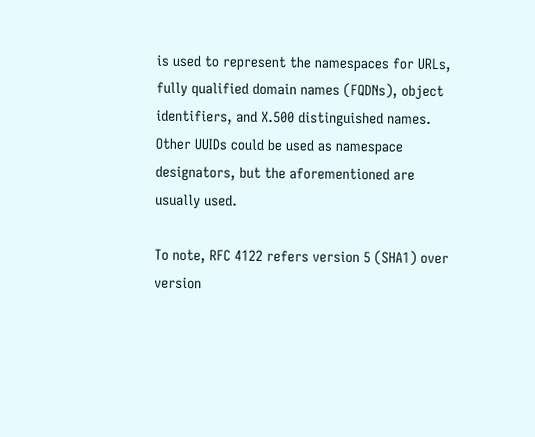is used to represent the namespaces for URLs, fully qualified domain names (FQDNs), object identifiers, and X.500 distinguished names. Other UUIDs could be used as namespace designators, but the aforementioned are usually used.

To note, RFC 4122 refers version 5 (SHA1) over version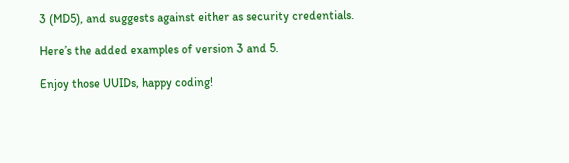3 (MD5), and suggests against either as security credentials.

Here’s the added examples of version 3 and 5.

Enjoy those UUIDs, happy coding!